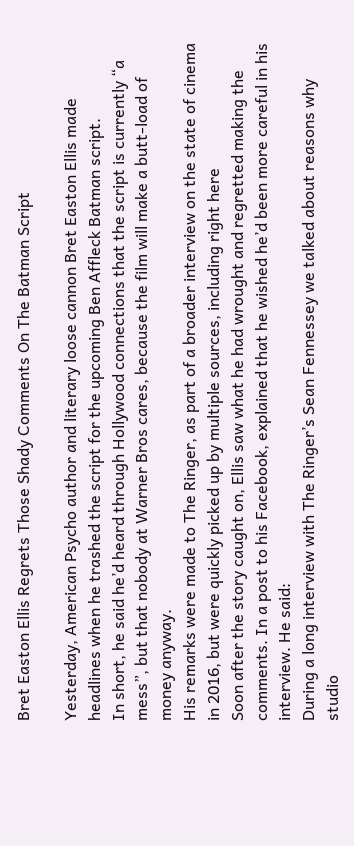Bret Easton Ellis Regrets Those Shady Comments On The Batman Script

Yesterday, American Psycho author and literary loose cannon Bret Easton Ellis made headlines when he trashed the script for the upcoming Ben Affleck Batman script.
In short, he said he’d heard through Hollywood connections that the script is currently “a mess”, but that nobody at Warner Bros cares, because the film will make a butt-load of money anyway.
His remarks were made to The Ringer, as part of a broader interview on the state of cinema in 2016, but were quickly picked up by multiple sources, including right here
Soon after the story caught on, Ellis saw what he had wrought and regretted making the comments. In a post to his Facebook, explained that he wished he’d been more careful in his interview. He said:
During a long interview with The Ringer’s Sean Fennessey we talked about reasons why studio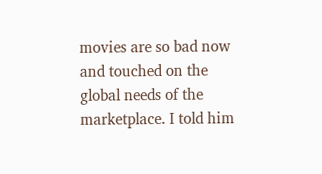movies are so bad now and touched on the global needs of the marketplace. I told him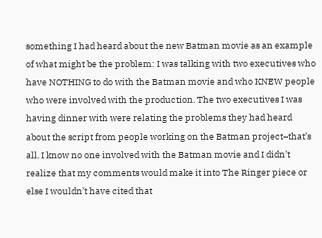something I had heard about the new Batman movie as an example of what might be the problem: I was talking with two executives who have NOTHING to do with the Batman movie and who KNEW people who were involved with the production. The two executives I was having dinner with were relating the problems they had heard about the script from people working on the Batman project–that’s all. I know no one involved with the Batman movie and I didn’t realize that my comments would make it into The Ringer piece or else I wouldn’t have cited that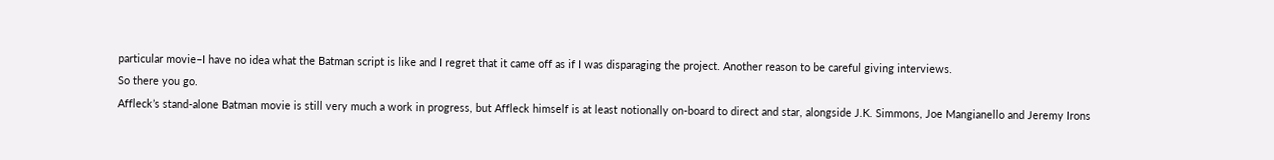particular movie–I have no idea what the Batman script is like and I regret that it came off as if I was disparaging the project. Another reason to be careful giving interviews.
So there you go.
Affleck’s stand-alone Batman movie is still very much a work in progress, but Affleck himself is at least notionally on-board to direct and star, alongside J.K. Simmons, Joe Mangianello and Jeremy Irons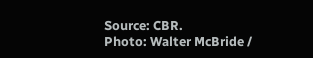Source: CBR.
Photo: Walter McBride /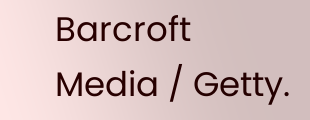Barcroft Media / Getty.